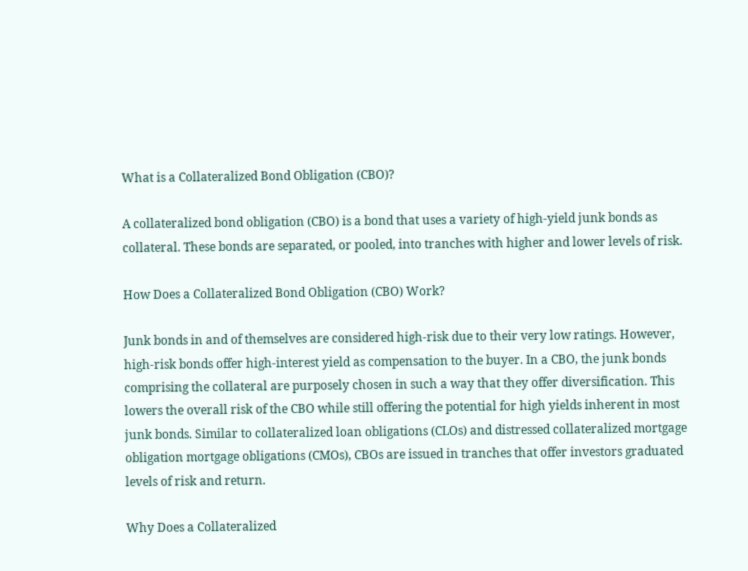What is a Collateralized Bond Obligation (CBO)?

A collateralized bond obligation (CBO) is a bond that uses a variety of high-yield junk bonds as collateral. These bonds are separated, or pooled, into tranches with higher and lower levels of risk.

How Does a Collateralized Bond Obligation (CBO) Work?

Junk bonds in and of themselves are considered high-risk due to their very low ratings. However, high-risk bonds offer high-interest yield as compensation to the buyer. In a CBO, the junk bonds comprising the collateral are purposely chosen in such a way that they offer diversification. This lowers the overall risk of the CBO while still offering the potential for high yields inherent in most junk bonds. Similar to collateralized loan obligations (CLOs) and distressed collateralized mortgage obligation mortgage obligations (CMOs), CBOs are issued in tranches that offer investors graduated levels of risk and return.

Why Does a Collateralized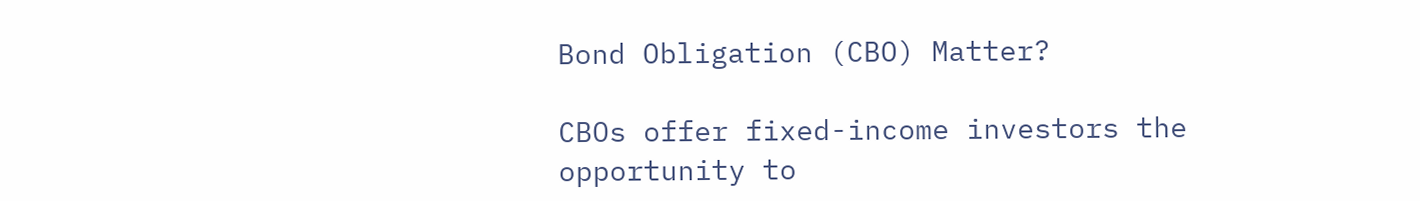Bond Obligation (CBO) Matter?

CBOs offer fixed-income investors the opportunity to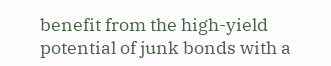benefit from the high-yield potential of junk bonds with a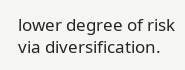lower degree of risk via diversification.